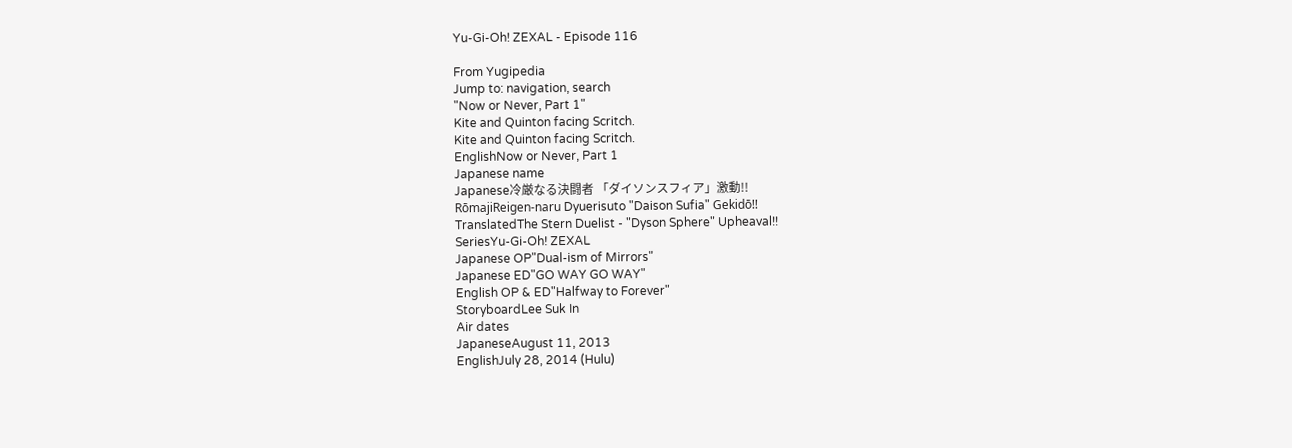Yu-Gi-Oh! ZEXAL - Episode 116

From Yugipedia
Jump to: navigation, search
"Now or Never, Part 1"
Kite and Quinton facing Scritch.
Kite and Quinton facing Scritch.
EnglishNow or Never, Part 1
Japanese name
Japanese冷厳なる決闘者 「ダイソンスフィア」激動!!
RōmajiReigen-naru Dyuerisuto "Daison Sufia" Gekidō!!
TranslatedThe Stern Duelist - "Dyson Sphere" Upheaval!!
SeriesYu-Gi-Oh! ZEXAL
Japanese OP"Dual-ism of Mirrors"
Japanese ED"GO WAY GO WAY"
English OP & ED"Halfway to Forever"
StoryboardLee Suk In
Air dates
JapaneseAugust 11, 2013
EnglishJuly 28, 2014 (Hulu)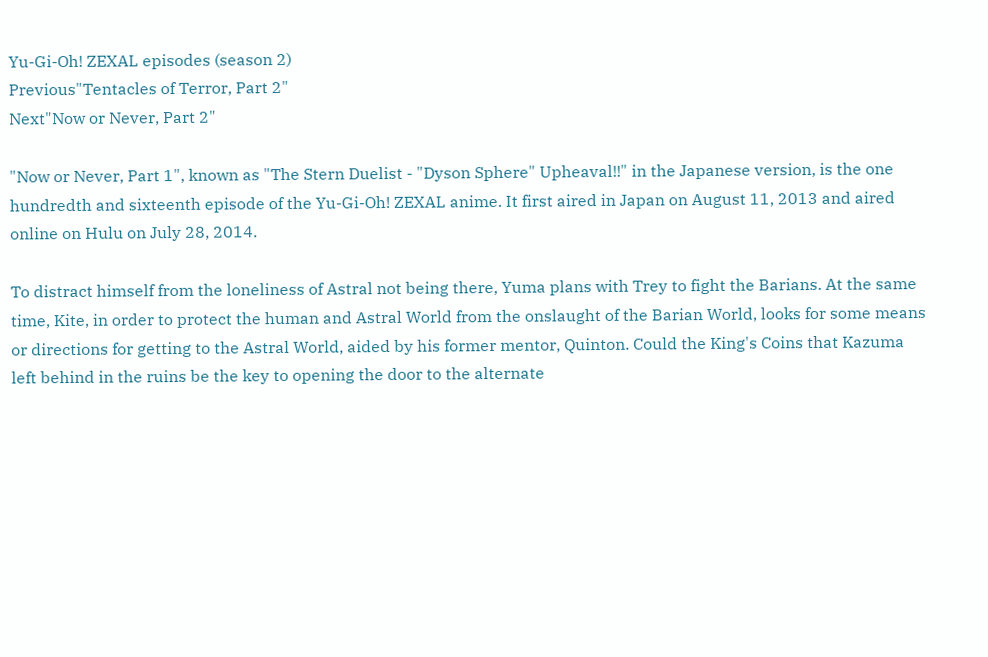Yu-Gi-Oh! ZEXAL episodes (season 2)
Previous"Tentacles of Terror, Part 2"
Next"Now or Never, Part 2"

"Now or Never, Part 1", known as "The Stern Duelist - "Dyson Sphere" Upheaval!!" in the Japanese version, is the one hundredth and sixteenth episode of the Yu-Gi-Oh! ZEXAL anime. It first aired in Japan on August 11, 2013 and aired online on Hulu on July 28, 2014.

To distract himself from the loneliness of Astral not being there, Yuma plans with Trey to fight the Barians. At the same time, Kite, in order to protect the human and Astral World from the onslaught of the Barian World, looks for some means or directions for getting to the Astral World, aided by his former mentor, Quinton. Could the King's Coins that Kazuma left behind in the ruins be the key to opening the door to the alternate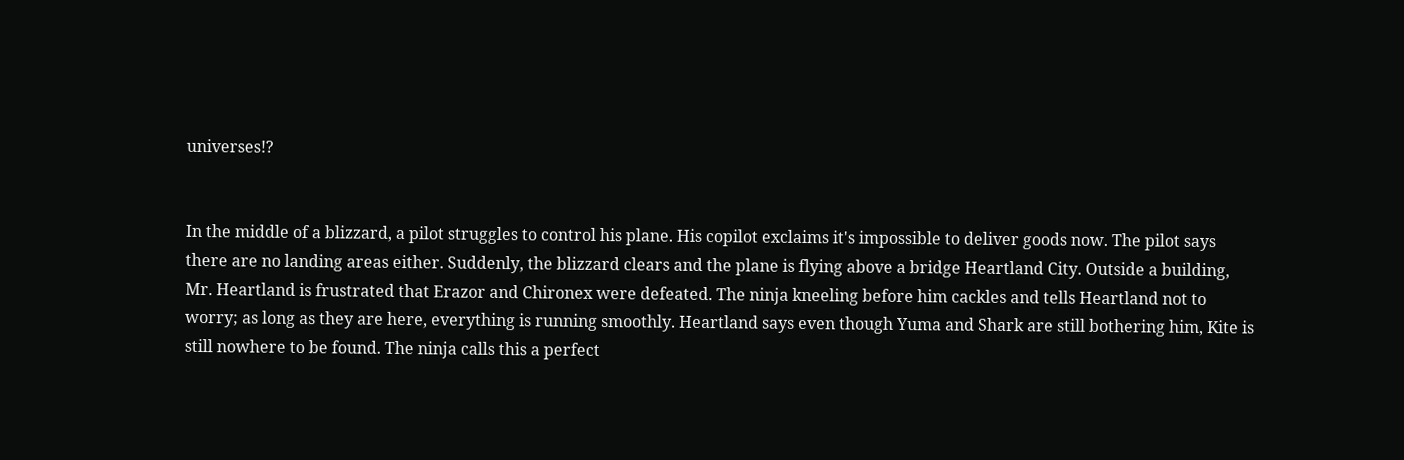universes!?


In the middle of a blizzard, a pilot struggles to control his plane. His copilot exclaims it's impossible to deliver goods now. The pilot says there are no landing areas either. Suddenly, the blizzard clears and the plane is flying above a bridge Heartland City. Outside a building, Mr. Heartland is frustrated that Erazor and Chironex were defeated. The ninja kneeling before him cackles and tells Heartland not to worry; as long as they are here, everything is running smoothly. Heartland says even though Yuma and Shark are still bothering him, Kite is still nowhere to be found. The ninja calls this a perfect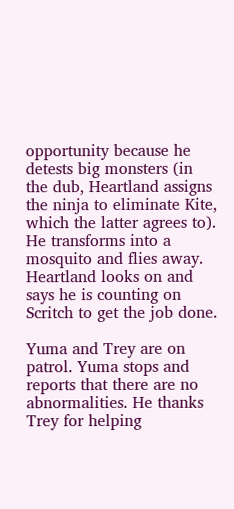opportunity because he detests big monsters (in the dub, Heartland assigns the ninja to eliminate Kite, which the latter agrees to). He transforms into a mosquito and flies away. Heartland looks on and says he is counting on Scritch to get the job done.

Yuma and Trey are on patrol. Yuma stops and reports that there are no abnormalities. He thanks Trey for helping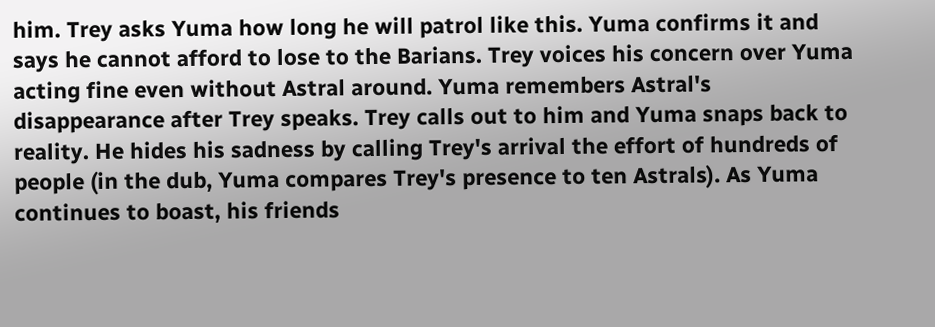him. Trey asks Yuma how long he will patrol like this. Yuma confirms it and says he cannot afford to lose to the Barians. Trey voices his concern over Yuma acting fine even without Astral around. Yuma remembers Astral's disappearance after Trey speaks. Trey calls out to him and Yuma snaps back to reality. He hides his sadness by calling Trey's arrival the effort of hundreds of people (in the dub, Yuma compares Trey's presence to ten Astrals). As Yuma continues to boast, his friends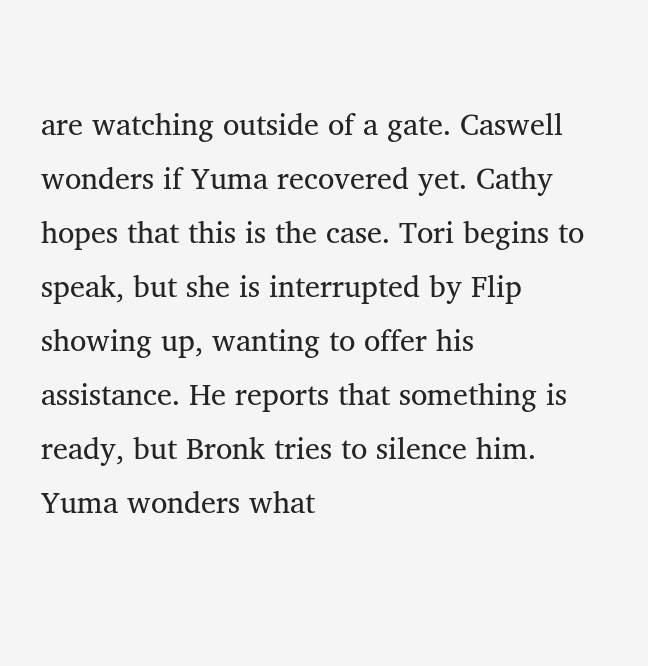are watching outside of a gate. Caswell wonders if Yuma recovered yet. Cathy hopes that this is the case. Tori begins to speak, but she is interrupted by Flip showing up, wanting to offer his assistance. He reports that something is ready, but Bronk tries to silence him. Yuma wonders what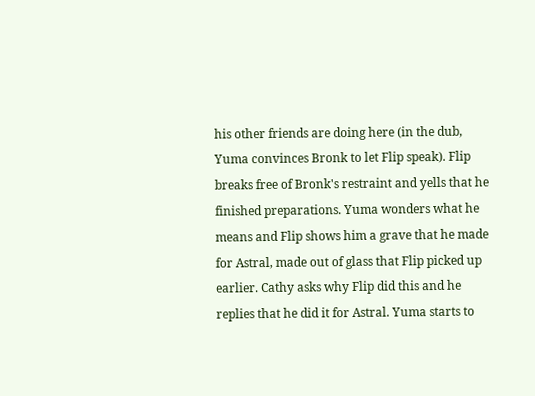his other friends are doing here (in the dub, Yuma convinces Bronk to let Flip speak). Flip breaks free of Bronk's restraint and yells that he finished preparations. Yuma wonders what he means and Flip shows him a grave that he made for Astral, made out of glass that Flip picked up earlier. Cathy asks why Flip did this and he replies that he did it for Astral. Yuma starts to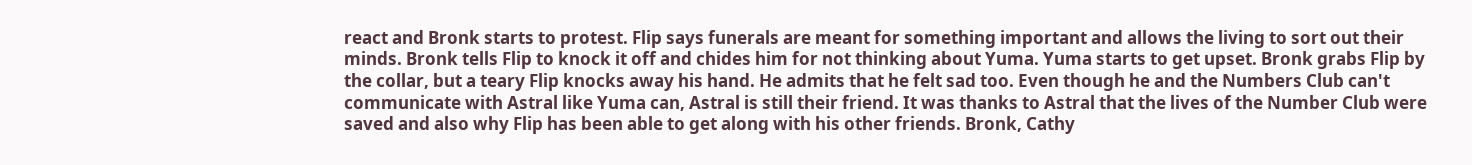react and Bronk starts to protest. Flip says funerals are meant for something important and allows the living to sort out their minds. Bronk tells Flip to knock it off and chides him for not thinking about Yuma. Yuma starts to get upset. Bronk grabs Flip by the collar, but a teary Flip knocks away his hand. He admits that he felt sad too. Even though he and the Numbers Club can't communicate with Astral like Yuma can, Astral is still their friend. It was thanks to Astral that the lives of the Number Club were saved and also why Flip has been able to get along with his other friends. Bronk, Cathy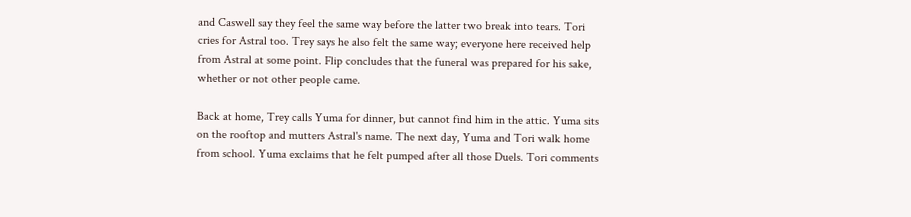and Caswell say they feel the same way before the latter two break into tears. Tori cries for Astral too. Trey says he also felt the same way; everyone here received help from Astral at some point. Flip concludes that the funeral was prepared for his sake, whether or not other people came.

Back at home, Trey calls Yuma for dinner, but cannot find him in the attic. Yuma sits on the rooftop and mutters Astral's name. The next day, Yuma and Tori walk home from school. Yuma exclaims that he felt pumped after all those Duels. Tori comments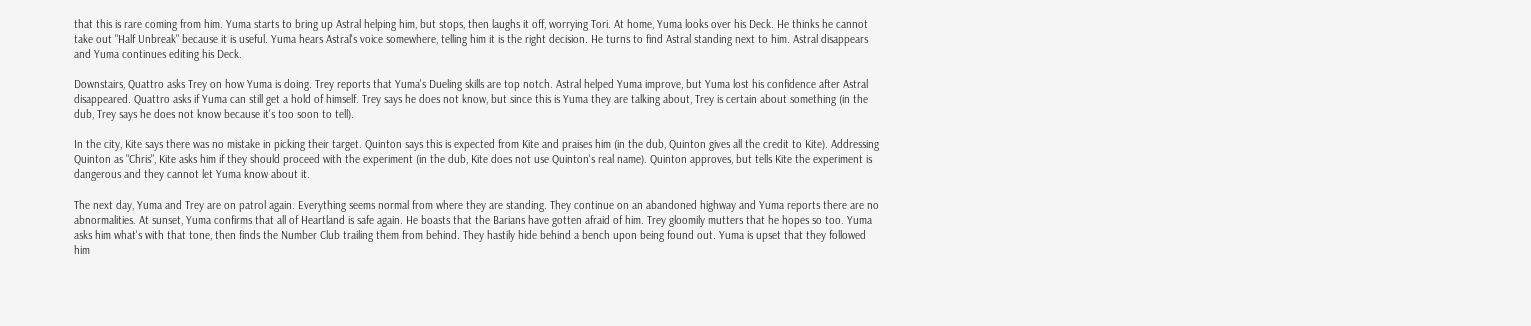that this is rare coming from him. Yuma starts to bring up Astral helping him, but stops, then laughs it off, worrying Tori. At home, Yuma looks over his Deck. He thinks he cannot take out "Half Unbreak" because it is useful. Yuma hears Astral's voice somewhere, telling him it is the right decision. He turns to find Astral standing next to him. Astral disappears and Yuma continues editing his Deck.

Downstairs, Quattro asks Trey on how Yuma is doing. Trey reports that Yuma's Dueling skills are top notch. Astral helped Yuma improve, but Yuma lost his confidence after Astral disappeared. Quattro asks if Yuma can still get a hold of himself. Trey says he does not know, but since this is Yuma they are talking about, Trey is certain about something (in the dub, Trey says he does not know because it's too soon to tell).

In the city, Kite says there was no mistake in picking their target. Quinton says this is expected from Kite and praises him (in the dub, Quinton gives all the credit to Kite). Addressing Quinton as "Chris", Kite asks him if they should proceed with the experiment (in the dub, Kite does not use Quinton's real name). Quinton approves, but tells Kite the experiment is dangerous and they cannot let Yuma know about it.

The next day, Yuma and Trey are on patrol again. Everything seems normal from where they are standing. They continue on an abandoned highway and Yuma reports there are no abnormalities. At sunset, Yuma confirms that all of Heartland is safe again. He boasts that the Barians have gotten afraid of him. Trey gloomily mutters that he hopes so too. Yuma asks him what's with that tone, then finds the Number Club trailing them from behind. They hastily hide behind a bench upon being found out. Yuma is upset that they followed him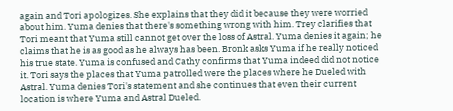again and Tori apologizes. She explains that they did it because they were worried about him. Yuma denies that there's something wrong with him. Trey clarifies that Tori meant that Yuma still cannot get over the loss of Astral. Yuma denies it again; he claims that he is as good as he always has been. Bronk asks Yuma if he really noticed his true state. Yuma is confused and Cathy confirms that Yuma indeed did not notice it. Tori says the places that Yuma patrolled were the places where he Dueled with Astral. Yuma denies Tori's statement and she continues that even their current location is where Yuma and Astral Dueled.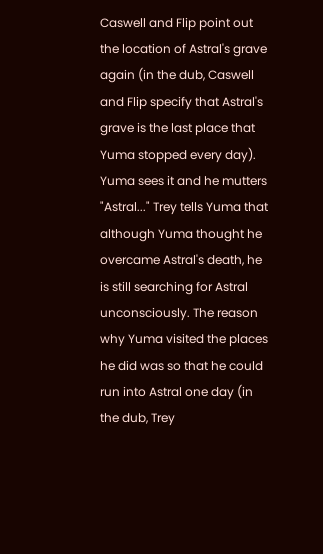Caswell and Flip point out the location of Astral's grave again (in the dub, Caswell and Flip specify that Astral's grave is the last place that Yuma stopped every day). Yuma sees it and he mutters "Astral..." Trey tells Yuma that although Yuma thought he overcame Astral's death, he is still searching for Astral unconsciously. The reason why Yuma visited the places he did was so that he could run into Astral one day (in the dub, Trey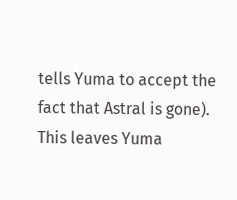tells Yuma to accept the fact that Astral is gone). This leaves Yuma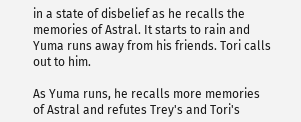in a state of disbelief as he recalls the memories of Astral. It starts to rain and Yuma runs away from his friends. Tori calls out to him.

As Yuma runs, he recalls more memories of Astral and refutes Trey's and Tori's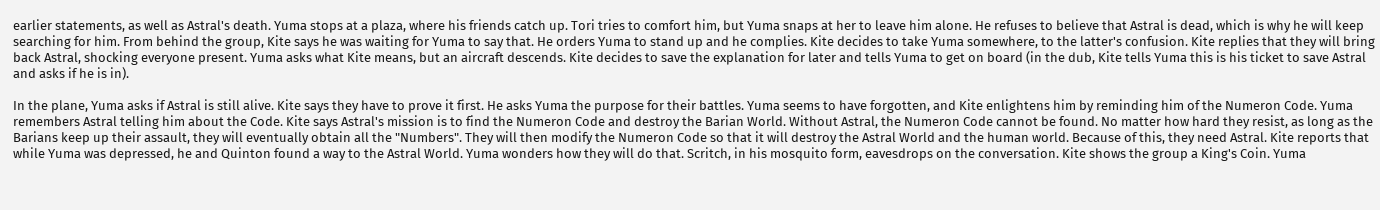earlier statements, as well as Astral's death. Yuma stops at a plaza, where his friends catch up. Tori tries to comfort him, but Yuma snaps at her to leave him alone. He refuses to believe that Astral is dead, which is why he will keep searching for him. From behind the group, Kite says he was waiting for Yuma to say that. He orders Yuma to stand up and he complies. Kite decides to take Yuma somewhere, to the latter's confusion. Kite replies that they will bring back Astral, shocking everyone present. Yuma asks what Kite means, but an aircraft descends. Kite decides to save the explanation for later and tells Yuma to get on board (in the dub, Kite tells Yuma this is his ticket to save Astral and asks if he is in).

In the plane, Yuma asks if Astral is still alive. Kite says they have to prove it first. He asks Yuma the purpose for their battles. Yuma seems to have forgotten, and Kite enlightens him by reminding him of the Numeron Code. Yuma remembers Astral telling him about the Code. Kite says Astral's mission is to find the Numeron Code and destroy the Barian World. Without Astral, the Numeron Code cannot be found. No matter how hard they resist, as long as the Barians keep up their assault, they will eventually obtain all the "Numbers". They will then modify the Numeron Code so that it will destroy the Astral World and the human world. Because of this, they need Astral. Kite reports that while Yuma was depressed, he and Quinton found a way to the Astral World. Yuma wonders how they will do that. Scritch, in his mosquito form, eavesdrops on the conversation. Kite shows the group a King's Coin. Yuma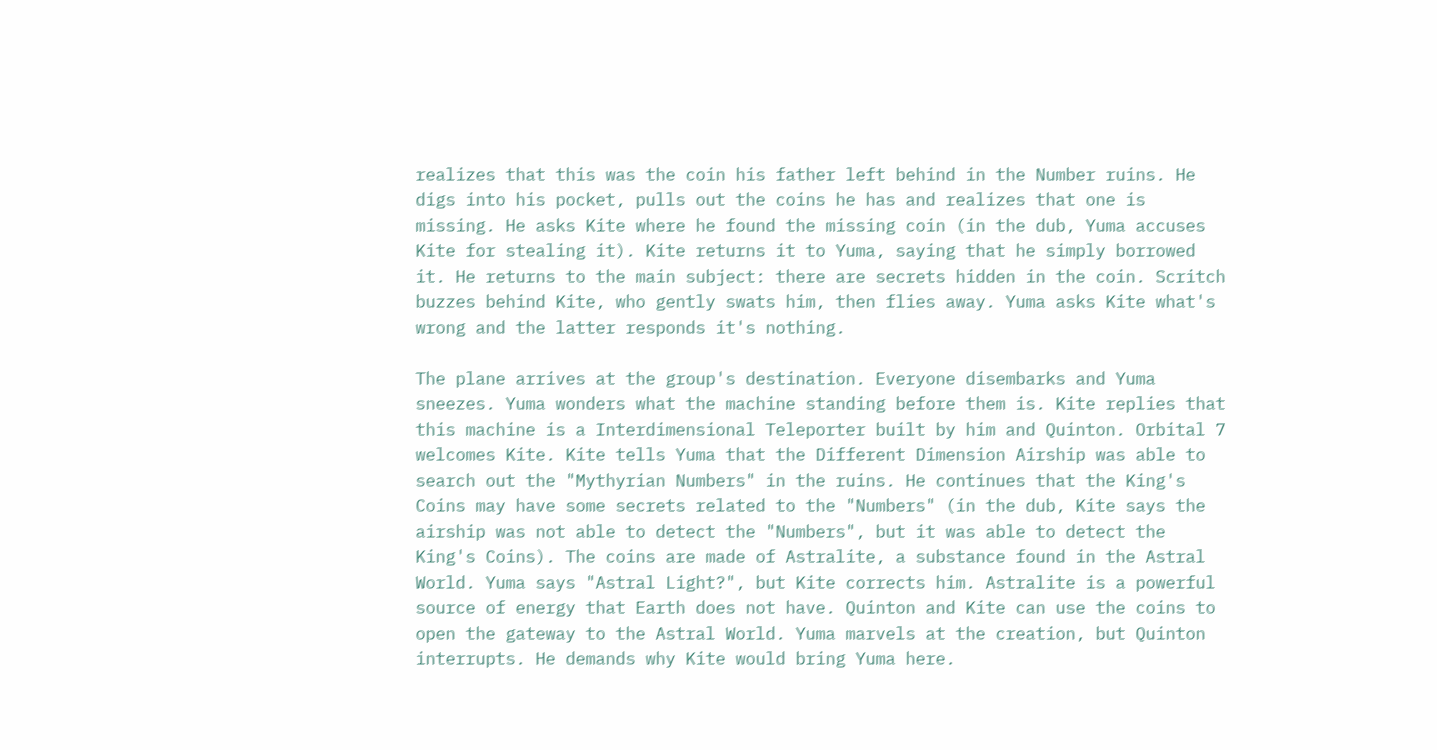realizes that this was the coin his father left behind in the Number ruins. He digs into his pocket, pulls out the coins he has and realizes that one is missing. He asks Kite where he found the missing coin (in the dub, Yuma accuses Kite for stealing it). Kite returns it to Yuma, saying that he simply borrowed it. He returns to the main subject: there are secrets hidden in the coin. Scritch buzzes behind Kite, who gently swats him, then flies away. Yuma asks Kite what's wrong and the latter responds it's nothing.

The plane arrives at the group's destination. Everyone disembarks and Yuma sneezes. Yuma wonders what the machine standing before them is. Kite replies that this machine is a Interdimensional Teleporter built by him and Quinton. Orbital 7 welcomes Kite. Kite tells Yuma that the Different Dimension Airship was able to search out the "Mythyrian Numbers" in the ruins. He continues that the King's Coins may have some secrets related to the "Numbers" (in the dub, Kite says the airship was not able to detect the "Numbers", but it was able to detect the King's Coins). The coins are made of Astralite, a substance found in the Astral World. Yuma says "Astral Light?", but Kite corrects him. Astralite is a powerful source of energy that Earth does not have. Quinton and Kite can use the coins to open the gateway to the Astral World. Yuma marvels at the creation, but Quinton interrupts. He demands why Kite would bring Yuma here.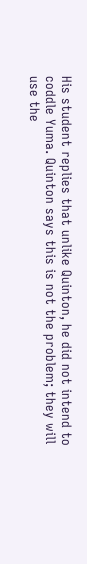His student replies that unlike Quinton, he did not intend to coddle Yuma. Quinton says this is not the problem; they will use the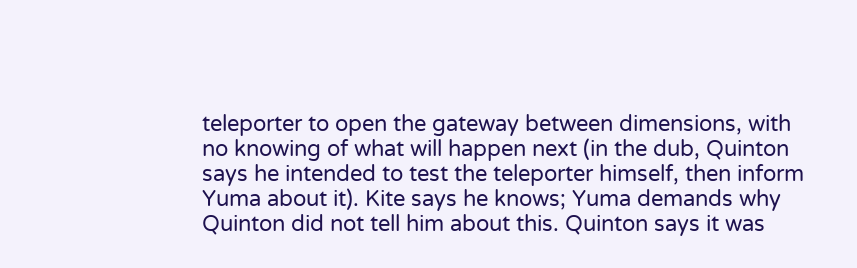teleporter to open the gateway between dimensions, with no knowing of what will happen next (in the dub, Quinton says he intended to test the teleporter himself, then inform Yuma about it). Kite says he knows; Yuma demands why Quinton did not tell him about this. Quinton says it was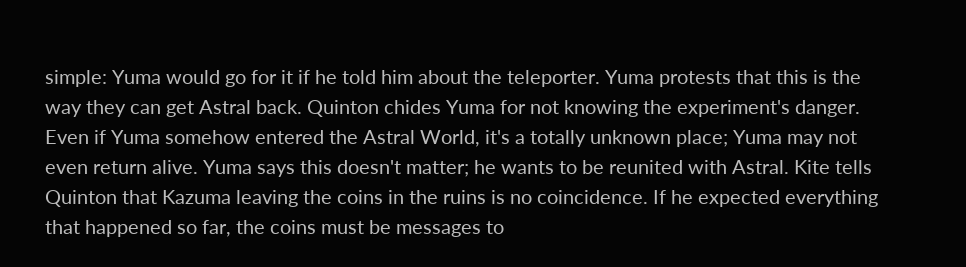simple: Yuma would go for it if he told him about the teleporter. Yuma protests that this is the way they can get Astral back. Quinton chides Yuma for not knowing the experiment's danger. Even if Yuma somehow entered the Astral World, it's a totally unknown place; Yuma may not even return alive. Yuma says this doesn't matter; he wants to be reunited with Astral. Kite tells Quinton that Kazuma leaving the coins in the ruins is no coincidence. If he expected everything that happened so far, the coins must be messages to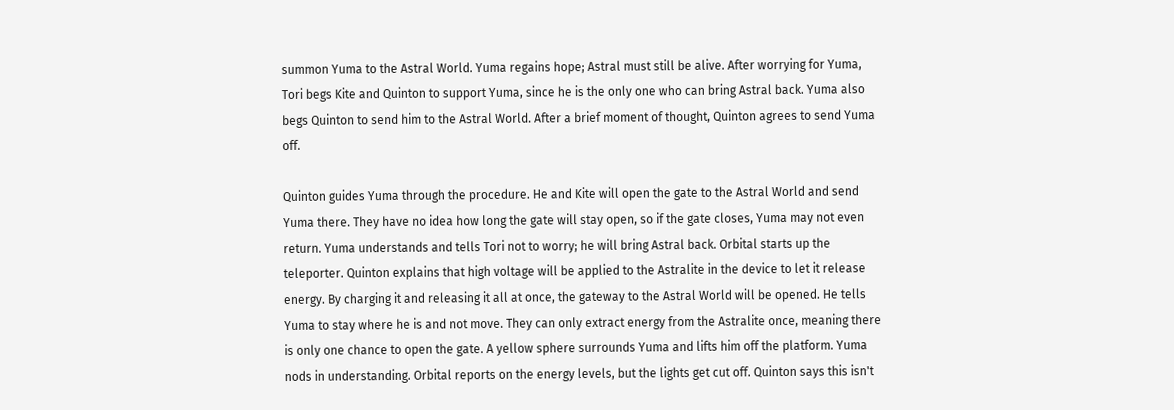summon Yuma to the Astral World. Yuma regains hope; Astral must still be alive. After worrying for Yuma, Tori begs Kite and Quinton to support Yuma, since he is the only one who can bring Astral back. Yuma also begs Quinton to send him to the Astral World. After a brief moment of thought, Quinton agrees to send Yuma off.

Quinton guides Yuma through the procedure. He and Kite will open the gate to the Astral World and send Yuma there. They have no idea how long the gate will stay open, so if the gate closes, Yuma may not even return. Yuma understands and tells Tori not to worry; he will bring Astral back. Orbital starts up the teleporter. Quinton explains that high voltage will be applied to the Astralite in the device to let it release energy. By charging it and releasing it all at once, the gateway to the Astral World will be opened. He tells Yuma to stay where he is and not move. They can only extract energy from the Astralite once, meaning there is only one chance to open the gate. A yellow sphere surrounds Yuma and lifts him off the platform. Yuma nods in understanding. Orbital reports on the energy levels, but the lights get cut off. Quinton says this isn't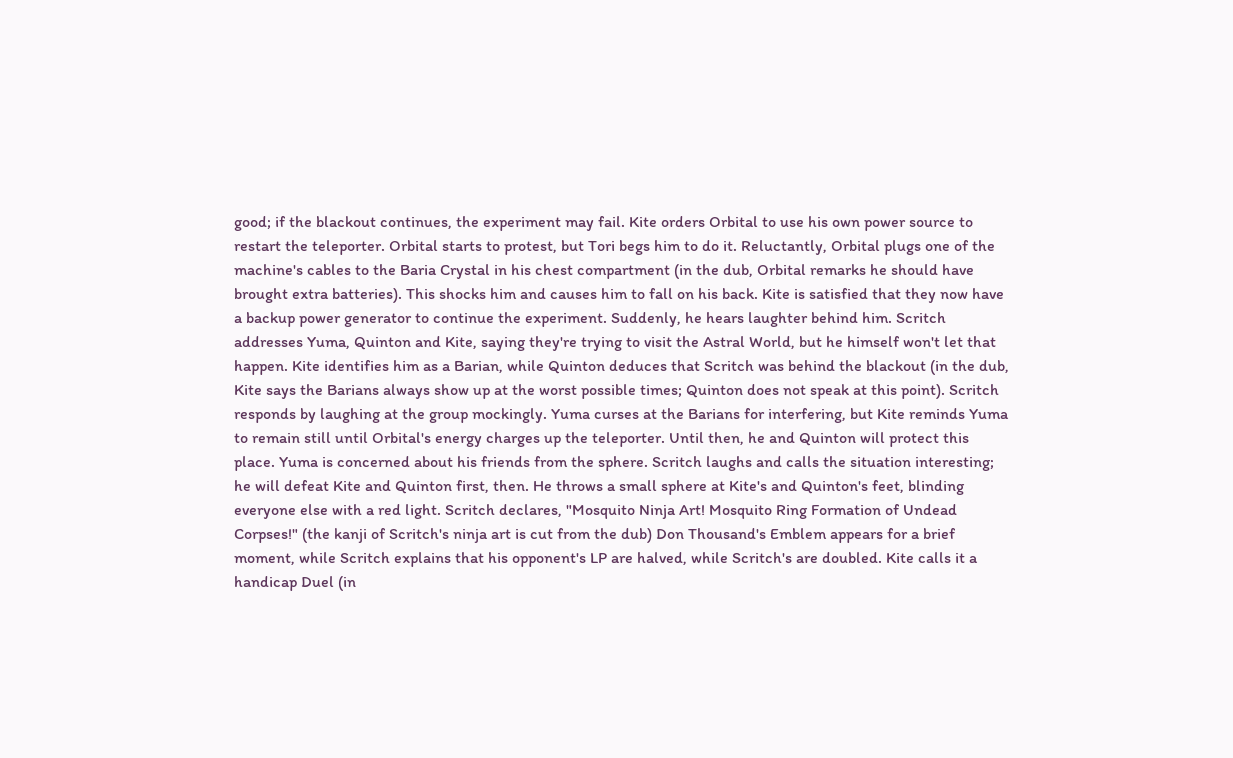good; if the blackout continues, the experiment may fail. Kite orders Orbital to use his own power source to restart the teleporter. Orbital starts to protest, but Tori begs him to do it. Reluctantly, Orbital plugs one of the machine's cables to the Baria Crystal in his chest compartment (in the dub, Orbital remarks he should have brought extra batteries). This shocks him and causes him to fall on his back. Kite is satisfied that they now have a backup power generator to continue the experiment. Suddenly, he hears laughter behind him. Scritch addresses Yuma, Quinton and Kite, saying they're trying to visit the Astral World, but he himself won't let that happen. Kite identifies him as a Barian, while Quinton deduces that Scritch was behind the blackout (in the dub, Kite says the Barians always show up at the worst possible times; Quinton does not speak at this point). Scritch responds by laughing at the group mockingly. Yuma curses at the Barians for interfering, but Kite reminds Yuma to remain still until Orbital's energy charges up the teleporter. Until then, he and Quinton will protect this place. Yuma is concerned about his friends from the sphere. Scritch laughs and calls the situation interesting; he will defeat Kite and Quinton first, then. He throws a small sphere at Kite's and Quinton's feet, blinding everyone else with a red light. Scritch declares, "Mosquito Ninja Art! Mosquito Ring Formation of Undead Corpses!" (the kanji of Scritch's ninja art is cut from the dub) Don Thousand's Emblem appears for a brief moment, while Scritch explains that his opponent's LP are halved, while Scritch's are doubled. Kite calls it a handicap Duel (in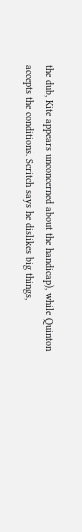the dub, Kite appears unconcerned about the handicap), while Quinton accepts the conditions. Scritch says he dislikes big things,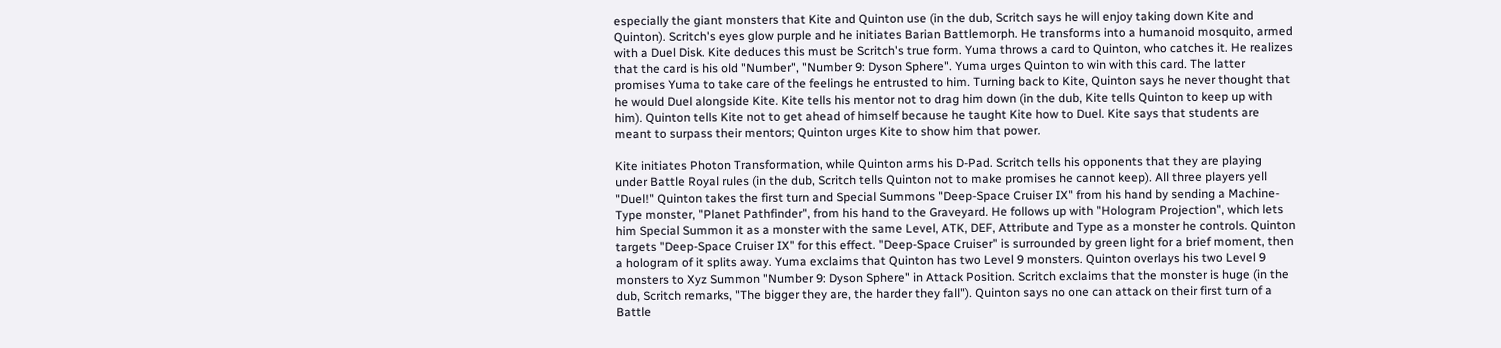especially the giant monsters that Kite and Quinton use (in the dub, Scritch says he will enjoy taking down Kite and Quinton). Scritch's eyes glow purple and he initiates Barian Battlemorph. He transforms into a humanoid mosquito, armed with a Duel Disk. Kite deduces this must be Scritch's true form. Yuma throws a card to Quinton, who catches it. He realizes that the card is his old "Number", "Number 9: Dyson Sphere". Yuma urges Quinton to win with this card. The latter promises Yuma to take care of the feelings he entrusted to him. Turning back to Kite, Quinton says he never thought that he would Duel alongside Kite. Kite tells his mentor not to drag him down (in the dub, Kite tells Quinton to keep up with him). Quinton tells Kite not to get ahead of himself because he taught Kite how to Duel. Kite says that students are meant to surpass their mentors; Quinton urges Kite to show him that power.

Kite initiates Photon Transformation, while Quinton arms his D-Pad. Scritch tells his opponents that they are playing under Battle Royal rules (in the dub, Scritch tells Quinton not to make promises he cannot keep). All three players yell "Duel!" Quinton takes the first turn and Special Summons "Deep-Space Cruiser IX" from his hand by sending a Machine-Type monster, "Planet Pathfinder", from his hand to the Graveyard. He follows up with "Hologram Projection", which lets him Special Summon it as a monster with the same Level, ATK, DEF, Attribute and Type as a monster he controls. Quinton targets "Deep-Space Cruiser IX" for this effect. "Deep-Space Cruiser" is surrounded by green light for a brief moment, then a hologram of it splits away. Yuma exclaims that Quinton has two Level 9 monsters. Quinton overlays his two Level 9 monsters to Xyz Summon "Number 9: Dyson Sphere" in Attack Position. Scritch exclaims that the monster is huge (in the dub, Scritch remarks, "The bigger they are, the harder they fall"). Quinton says no one can attack on their first turn of a Battle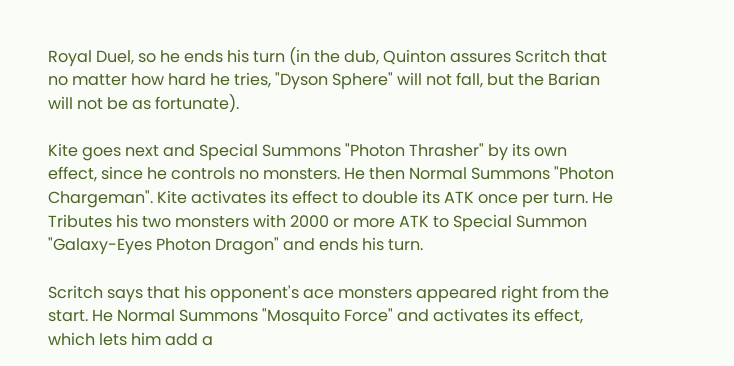Royal Duel, so he ends his turn (in the dub, Quinton assures Scritch that no matter how hard he tries, "Dyson Sphere" will not fall, but the Barian will not be as fortunate).

Kite goes next and Special Summons "Photon Thrasher" by its own effect, since he controls no monsters. He then Normal Summons "Photon Chargeman". Kite activates its effect to double its ATK once per turn. He Tributes his two monsters with 2000 or more ATK to Special Summon "Galaxy-Eyes Photon Dragon" and ends his turn.

Scritch says that his opponent's ace monsters appeared right from the start. He Normal Summons "Mosquito Force" and activates its effect, which lets him add a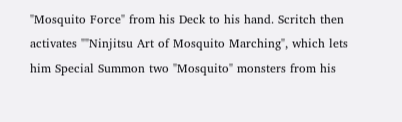"Mosquito Force" from his Deck to his hand. Scritch then activates ""Ninjitsu Art of Mosquito Marching", which lets him Special Summon two "Mosquito" monsters from his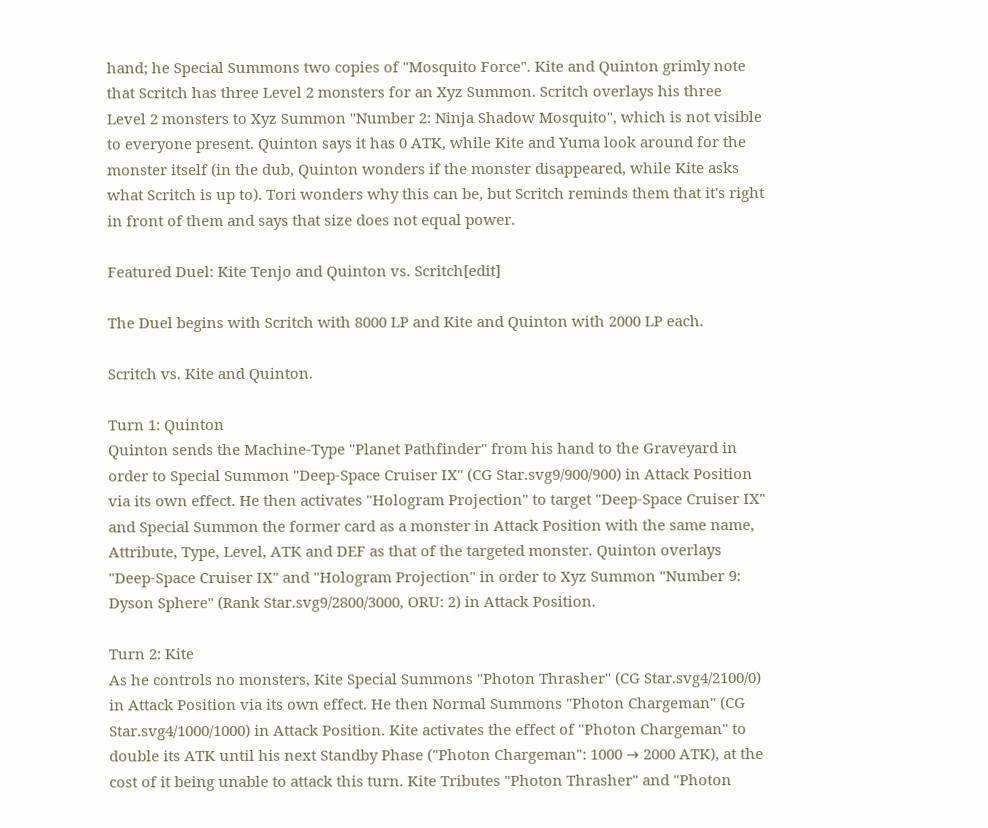hand; he Special Summons two copies of "Mosquito Force". Kite and Quinton grimly note that Scritch has three Level 2 monsters for an Xyz Summon. Scritch overlays his three Level 2 monsters to Xyz Summon "Number 2: Ninja Shadow Mosquito", which is not visible to everyone present. Quinton says it has 0 ATK, while Kite and Yuma look around for the monster itself (in the dub, Quinton wonders if the monster disappeared, while Kite asks what Scritch is up to). Tori wonders why this can be, but Scritch reminds them that it's right in front of them and says that size does not equal power.

Featured Duel: Kite Tenjo and Quinton vs. Scritch[edit]

The Duel begins with Scritch with 8000 LP and Kite and Quinton with 2000 LP each.

Scritch vs. Kite and Quinton.

Turn 1: Quinton
Quinton sends the Machine-Type "Planet Pathfinder" from his hand to the Graveyard in order to Special Summon "Deep-Space Cruiser IX" (CG Star.svg9/900/900) in Attack Position via its own effect. He then activates "Hologram Projection" to target "Deep-Space Cruiser IX" and Special Summon the former card as a monster in Attack Position with the same name, Attribute, Type, Level, ATK and DEF as that of the targeted monster. Quinton overlays "Deep-Space Cruiser IX" and "Hologram Projection" in order to Xyz Summon "Number 9: Dyson Sphere" (Rank Star.svg9/2800/3000, ORU: 2) in Attack Position.

Turn 2: Kite
As he controls no monsters, Kite Special Summons "Photon Thrasher" (CG Star.svg4/2100/0) in Attack Position via its own effect. He then Normal Summons "Photon Chargeman" (CG Star.svg4/1000/1000) in Attack Position. Kite activates the effect of "Photon Chargeman" to double its ATK until his next Standby Phase ("Photon Chargeman": 1000 → 2000 ATK), at the cost of it being unable to attack this turn. Kite Tributes "Photon Thrasher" and "Photon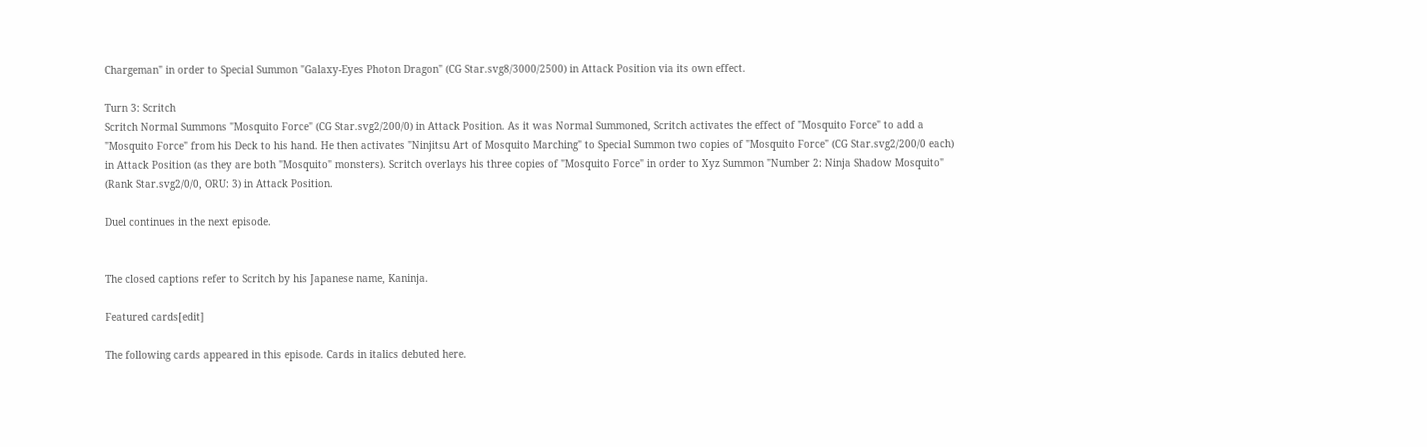Chargeman" in order to Special Summon "Galaxy-Eyes Photon Dragon" (CG Star.svg8/3000/2500) in Attack Position via its own effect.

Turn 3: Scritch
Scritch Normal Summons "Mosquito Force" (CG Star.svg2/200/0) in Attack Position. As it was Normal Summoned, Scritch activates the effect of "Mosquito Force" to add a "Mosquito Force" from his Deck to his hand. He then activates "Ninjitsu Art of Mosquito Marching" to Special Summon two copies of "Mosquito Force" (CG Star.svg2/200/0 each) in Attack Position (as they are both "Mosquito" monsters). Scritch overlays his three copies of "Mosquito Force" in order to Xyz Summon "Number 2: Ninja Shadow Mosquito" (Rank Star.svg2/0/0, ORU: 3) in Attack Position.

Duel continues in the next episode.


The closed captions refer to Scritch by his Japanese name, Kaninja.

Featured cards[edit]

The following cards appeared in this episode. Cards in italics debuted here.